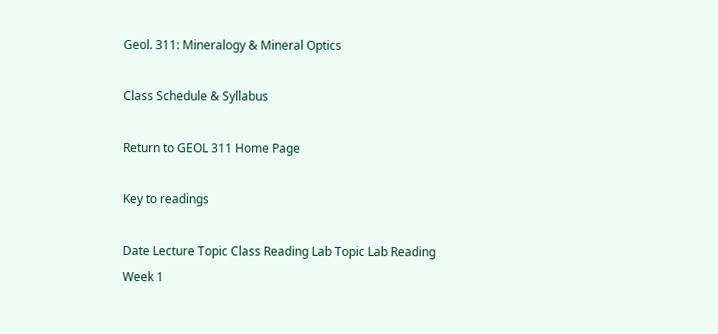Geol. 311: Mineralogy & Mineral Optics

Class Schedule & Syllabus

Return to GEOL 311 Home Page

Key to readings

Date Lecture Topic Class Reading Lab Topic Lab Reading
Week 1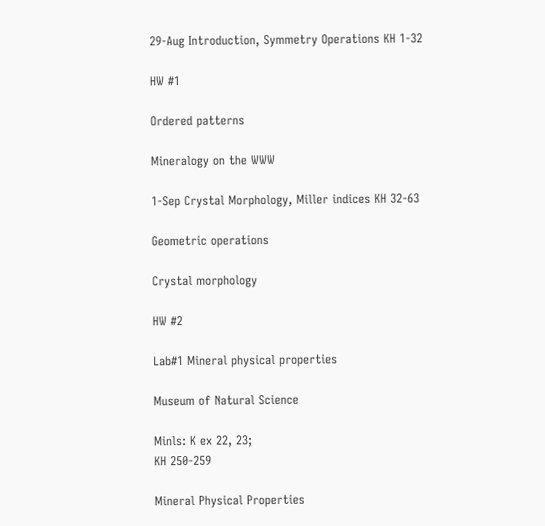29-Aug Introduction, Symmetry Operations KH 1-32

HW #1

Ordered patterns

Mineralogy on the WWW

1-Sep Crystal Morphology, Miller indices KH 32-63

Geometric operations

Crystal morphology

HW #2

Lab#1 Mineral physical properties

Museum of Natural Science

Minls: K ex 22, 23;
KH 250-259

Mineral Physical Properties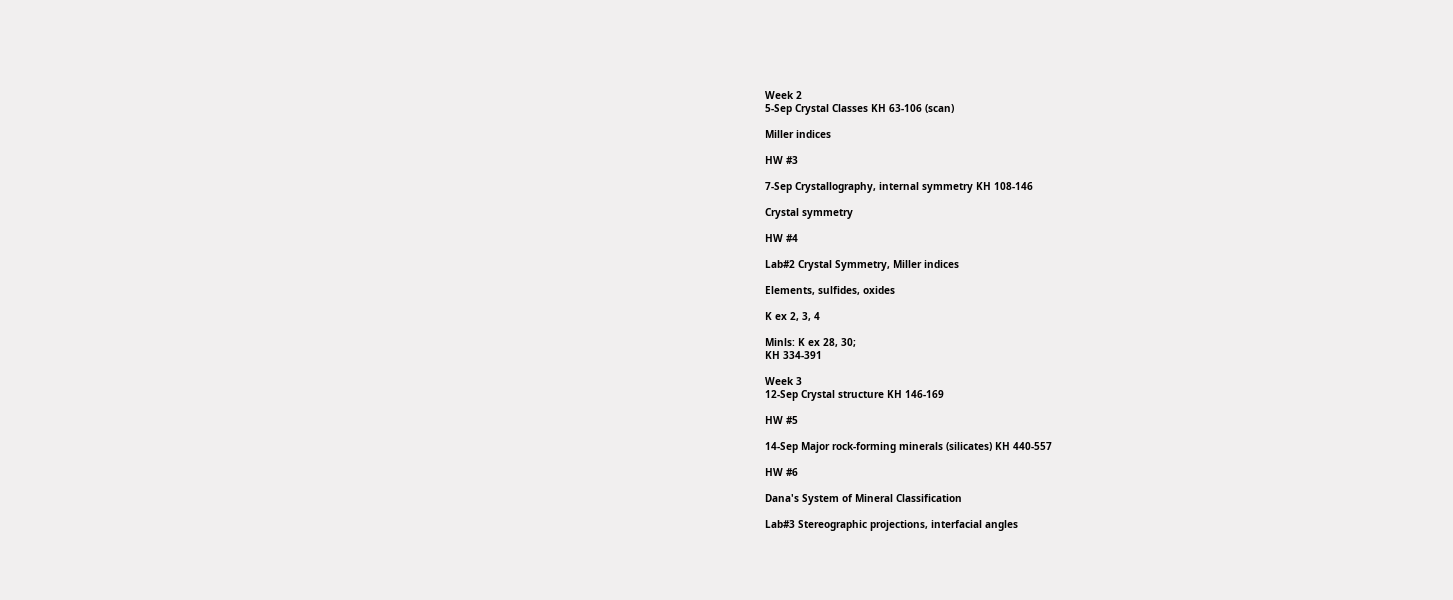Week 2
5-Sep Crystal Classes KH 63-106 (scan)

Miller indices

HW #3

7-Sep Crystallography, internal symmetry KH 108-146

Crystal symmetry

HW #4

Lab#2 Crystal Symmetry, Miller indices

Elements, sulfides, oxides

K ex 2, 3, 4

Minls: K ex 28, 30;
KH 334-391

Week 3
12-Sep Crystal structure KH 146-169

HW #5

14-Sep Major rock-forming minerals (silicates) KH 440-557

HW #6

Dana's System of Mineral Classification

Lab#3 Stereographic projections, interfacial angles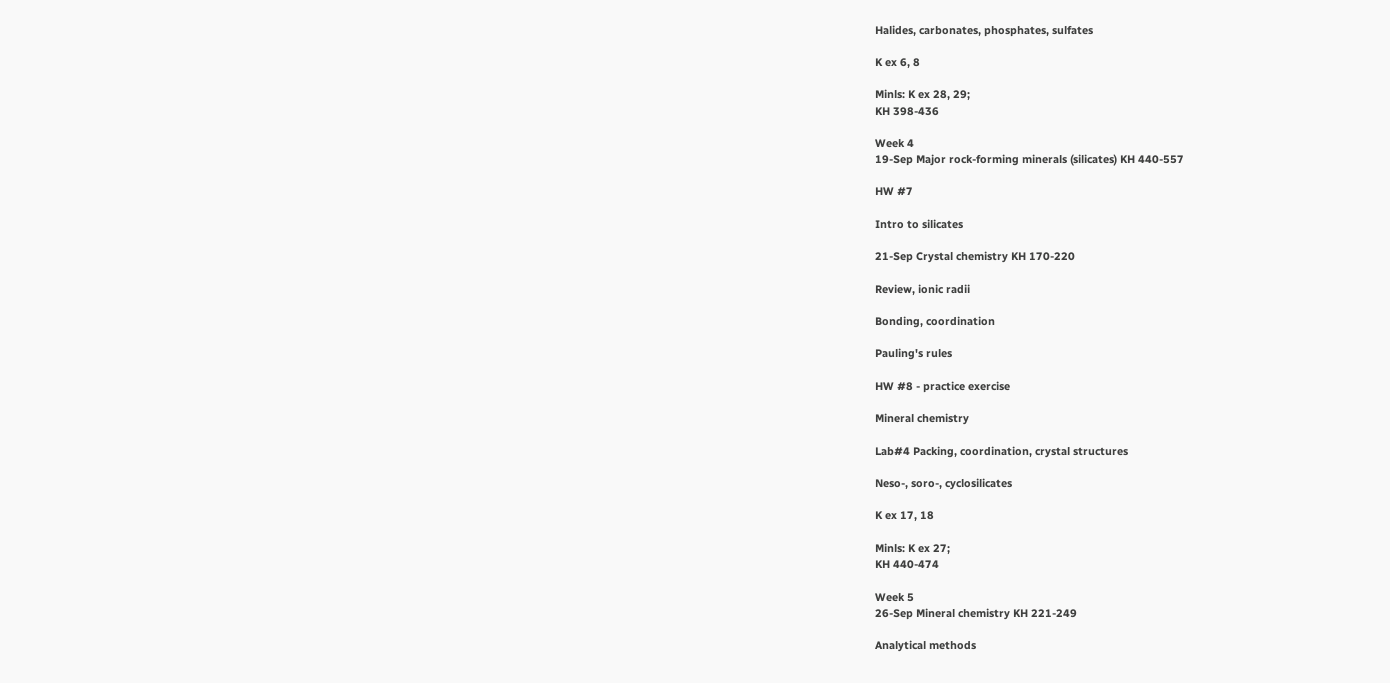Halides, carbonates, phosphates, sulfates

K ex 6, 8

Minls: K ex 28, 29;
KH 398-436

Week 4
19-Sep Major rock-forming minerals (silicates) KH 440-557

HW #7

Intro to silicates

21-Sep Crystal chemistry KH 170-220

Review, ionic radii

Bonding, coordination

Pauling's rules

HW #8 - practice exercise

Mineral chemistry

Lab#4 Packing, coordination, crystal structures

Neso-, soro-, cyclosilicates

K ex 17, 18

Minls: K ex 27;
KH 440-474

Week 5
26-Sep Mineral chemistry KH 221-249

Analytical methods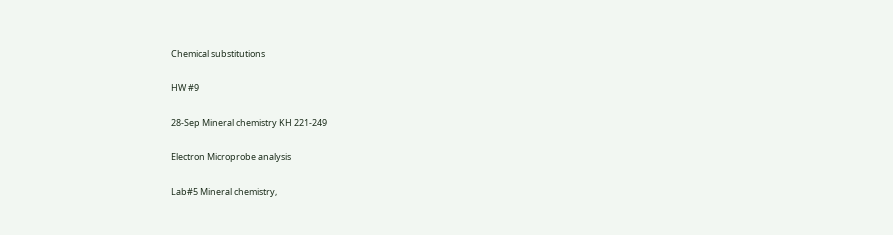Chemical substitutions

HW #9

28-Sep Mineral chemistry KH 221-249

Electron Microprobe analysis

Lab#5 Mineral chemistry,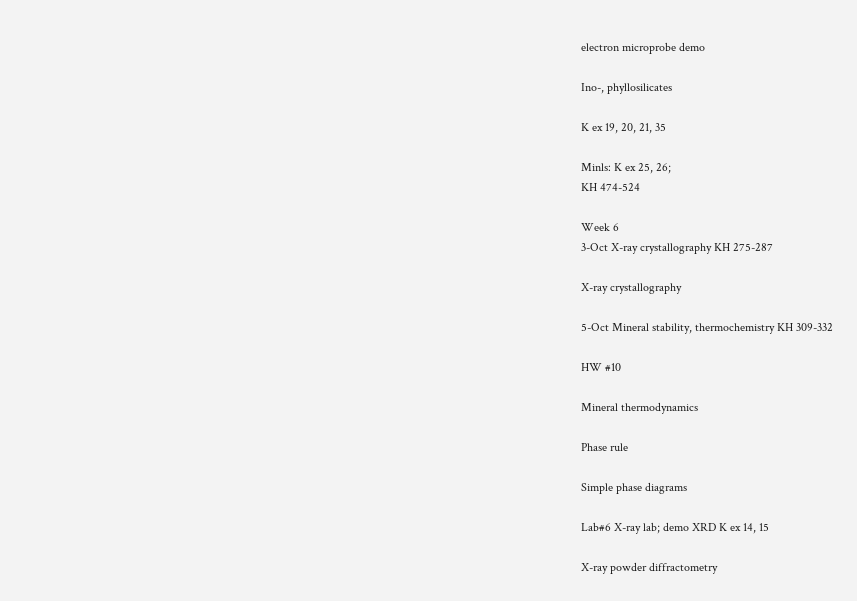electron microprobe demo

Ino-, phyllosilicates

K ex 19, 20, 21, 35

Minls: K ex 25, 26;
KH 474-524

Week 6
3-Oct X-ray crystallography KH 275-287

X-ray crystallography

5-Oct Mineral stability, thermochemistry KH 309-332

HW #10

Mineral thermodynamics

Phase rule

Simple phase diagrams

Lab#6 X-ray lab; demo XRD K ex 14, 15

X-ray powder diffractometry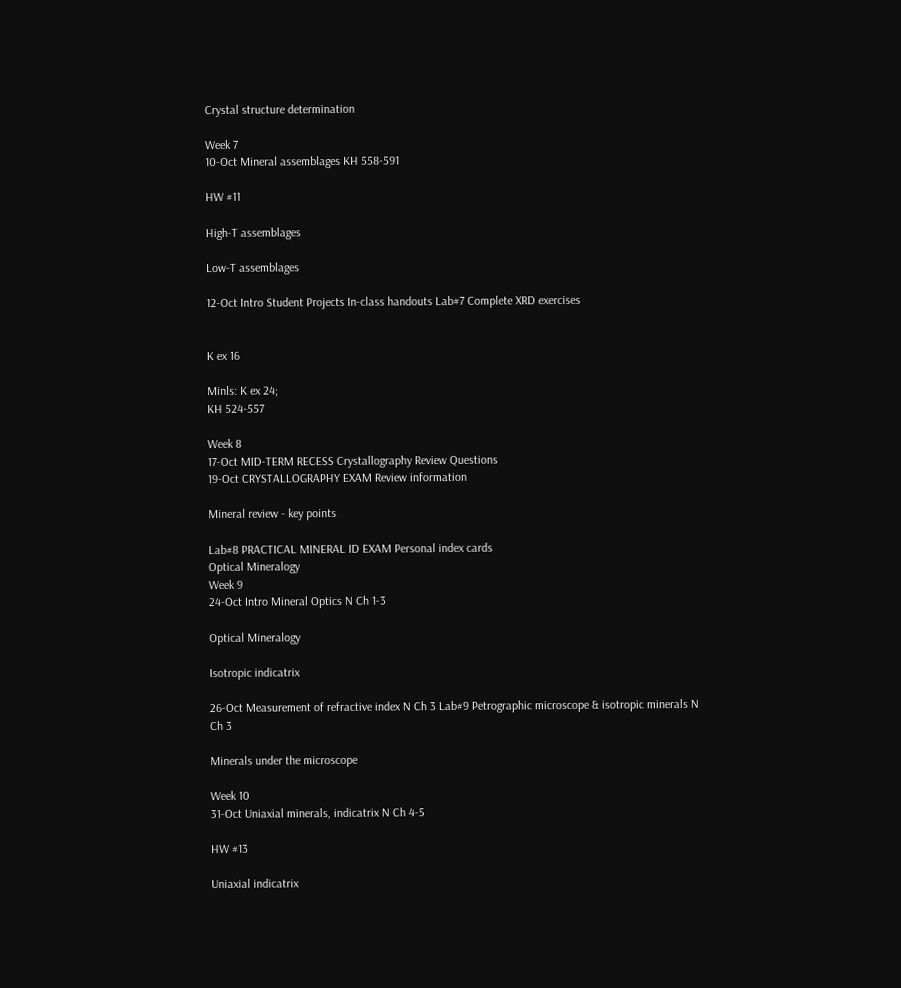Crystal structure determination

Week 7
10-Oct Mineral assemblages KH 558-591

HW #11

High-T assemblages

Low-T assemblages

12-Oct Intro Student Projects In-class handouts Lab#7 Complete XRD exercises


K ex 16

Minls: K ex 24;
KH 524-557

Week 8
17-Oct MID-TERM RECESS Crystallography Review Questions
19-Oct CRYSTALLOGRAPHY EXAM Review information

Mineral review - key points

Lab#8 PRACTICAL MINERAL ID EXAM Personal index cards
Optical Mineralogy
Week 9
24-Oct Intro Mineral Optics N Ch 1-3

Optical Mineralogy

Isotropic indicatrix

26-Oct Measurement of refractive index N Ch 3 Lab#9 Petrographic microscope & isotropic minerals N Ch 3

Minerals under the microscope

Week 10
31-Oct Uniaxial minerals, indicatrix N Ch 4-5

HW #13

Uniaxial indicatrix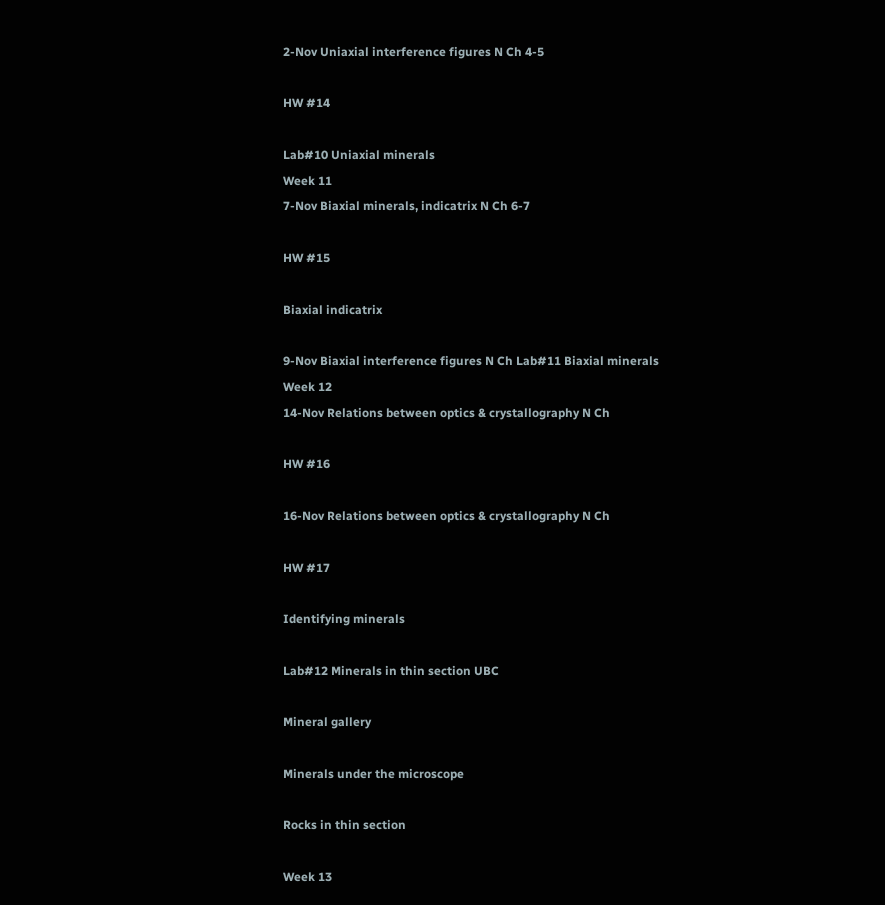2-Nov Uniaxial interference figures N Ch 4-5

HW #14

Lab#10 Uniaxial minerals
Week 11
7-Nov Biaxial minerals, indicatrix N Ch 6-7

HW #15

Biaxial indicatrix

9-Nov Biaxial interference figures N Ch Lab#11 Biaxial minerals
Week 12
14-Nov Relations between optics & crystallography N Ch

HW #16

16-Nov Relations between optics & crystallography N Ch

HW #17

Identifying minerals

Lab#12 Minerals in thin section UBC

Mineral gallery

Minerals under the microscope

Rocks in thin section

Week 13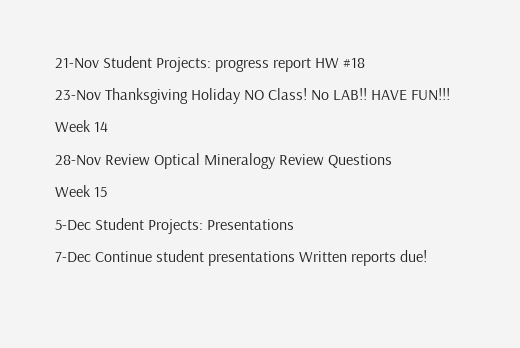21-Nov Student Projects: progress report HW #18
23-Nov Thanksgiving Holiday NO Class! No LAB!! HAVE FUN!!!
Week 14
28-Nov Review Optical Mineralogy Review Questions
Week 15
5-Dec Student Projects: Presentations
7-Dec Continue student presentations Written reports due!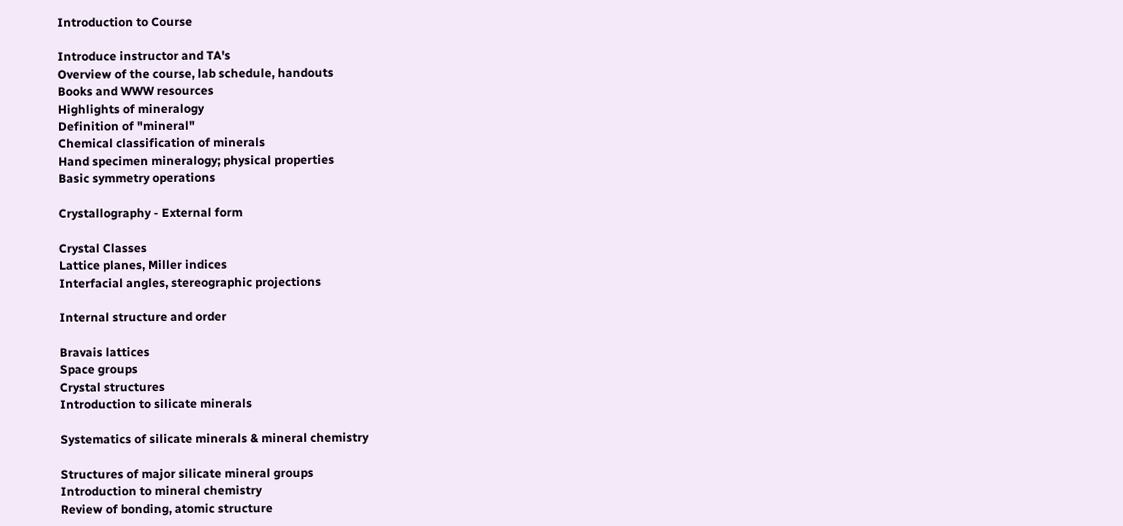Introduction to Course

Introduce instructor and TA's
Overview of the course, lab schedule, handouts
Books and WWW resources
Highlights of mineralogy
Definition of "mineral"
Chemical classification of minerals
Hand specimen mineralogy; physical properties
Basic symmetry operations

Crystallography - External form

Crystal Classes
Lattice planes, Miller indices
Interfacial angles, stereographic projections

Internal structure and order

Bravais lattices
Space groups
Crystal structures
Introduction to silicate minerals

Systematics of silicate minerals & mineral chemistry

Structures of major silicate mineral groups
Introduction to mineral chemistry
Review of bonding, atomic structure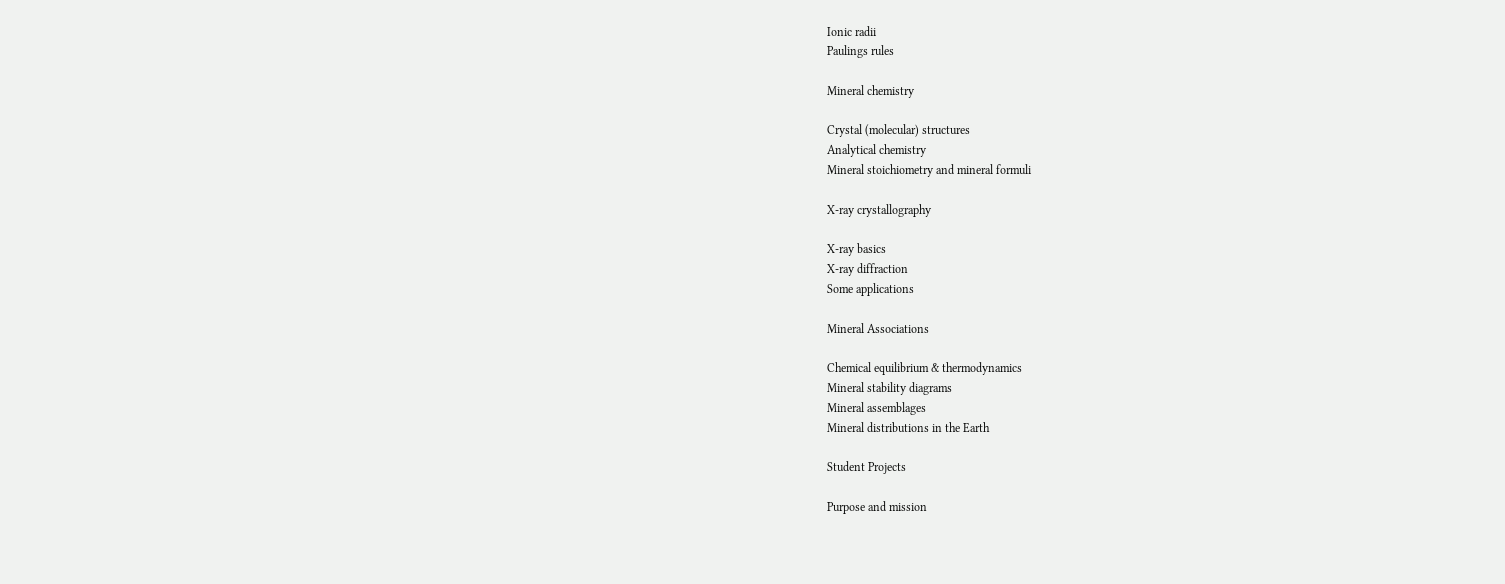Ionic radii
Paulings rules

Mineral chemistry

Crystal (molecular) structures
Analytical chemistry
Mineral stoichiometry and mineral formuli

X-ray crystallography

X-ray basics
X-ray diffraction
Some applications

Mineral Associations

Chemical equilibrium & thermodynamics
Mineral stability diagrams
Mineral assemblages
Mineral distributions in the Earth

Student Projects

Purpose and mission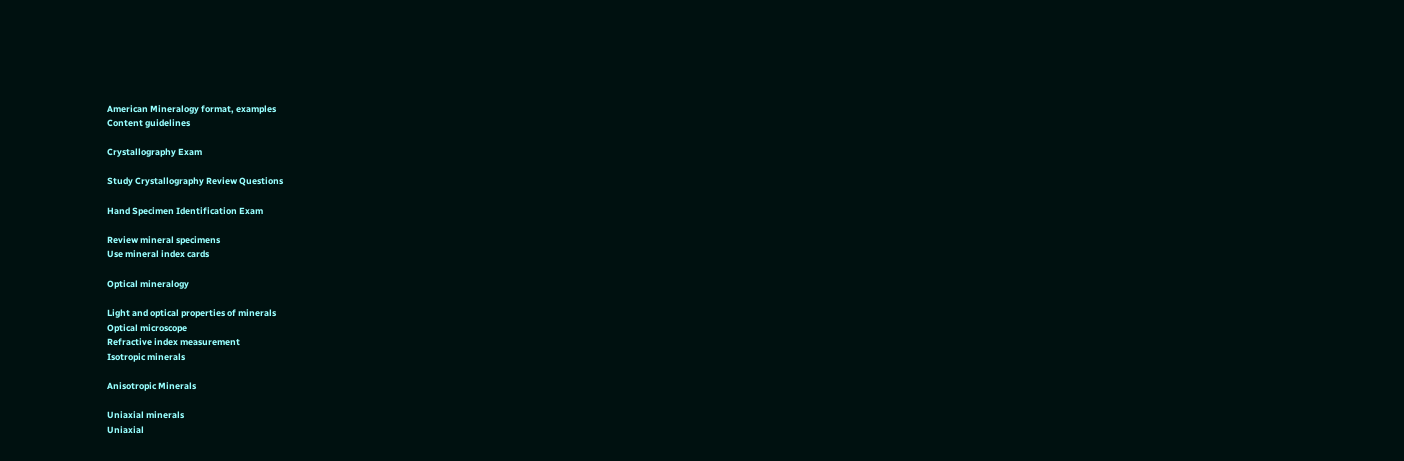American Mineralogy format, examples
Content guidelines

Crystallography Exam

Study Crystallography Review Questions

Hand Specimen Identification Exam

Review mineral specimens
Use mineral index cards

Optical mineralogy

Light and optical properties of minerals
Optical microscope
Refractive index measurement
Isotropic minerals

Anisotropic Minerals

Uniaxial minerals
Uniaxial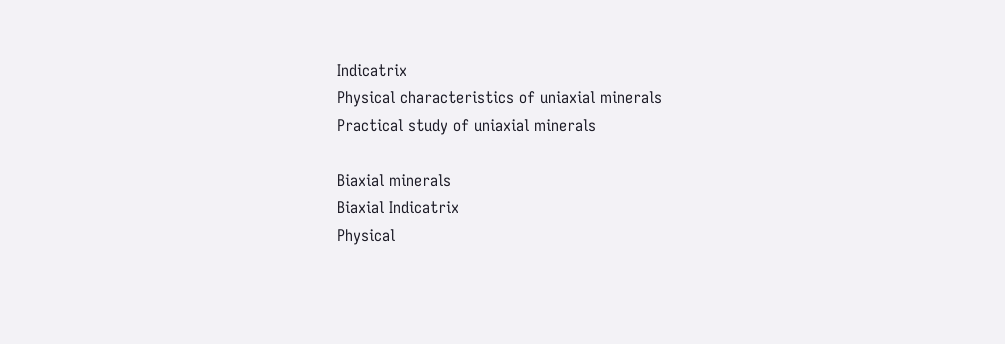Indicatrix
Physical characteristics of uniaxial minerals
Practical study of uniaxial minerals

Biaxial minerals
Biaxial Indicatrix
Physical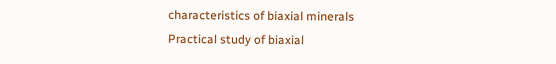characteristics of biaxial minerals
Practical study of biaxial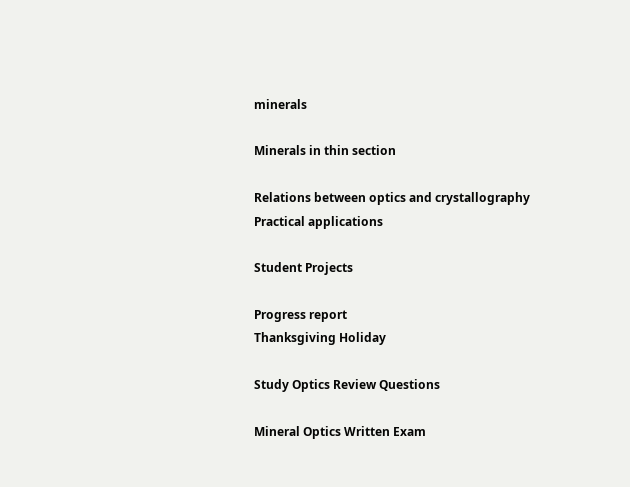minerals

Minerals in thin section

Relations between optics and crystallography
Practical applications

Student Projects

Progress report
Thanksgiving Holiday

Study Optics Review Questions

Mineral Optics Written Exam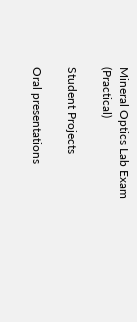Mineral Optics Lab Exam (Practical)

Student Projects

Oral presentations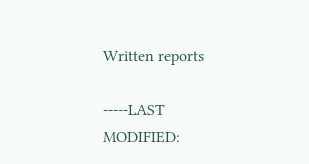Written reports

-----LAST MODIFIED: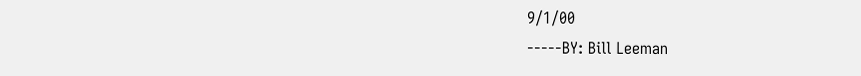9/1/00
-----BY: Bill Leeman